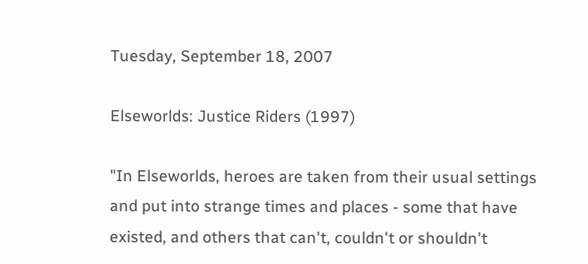Tuesday, September 18, 2007

Elseworlds: Justice Riders (1997)

"In Elseworlds, heroes are taken from their usual settings and put into strange times and places - some that have existed, and others that can't, couldn't or shouldn't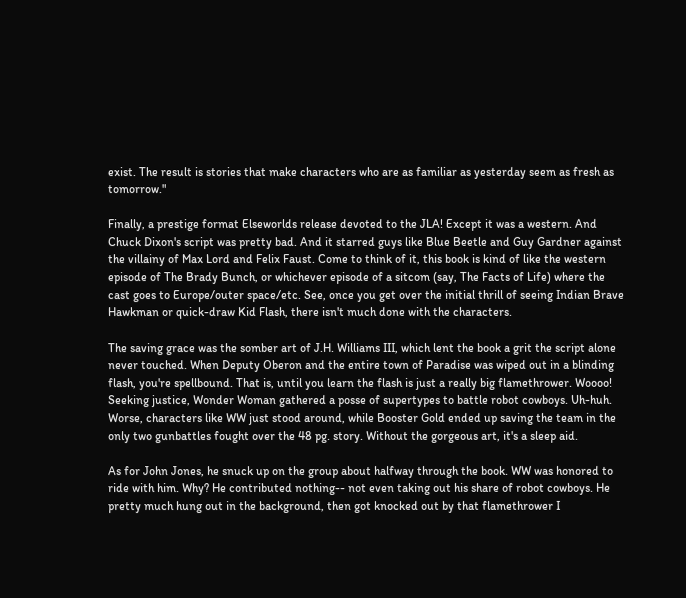exist. The result is stories that make characters who are as familiar as yesterday seem as fresh as tomorrow."

Finally, a prestige format Elseworlds release devoted to the JLA! Except it was a western. And Chuck Dixon's script was pretty bad. And it starred guys like Blue Beetle and Guy Gardner against the villainy of Max Lord and Felix Faust. Come to think of it, this book is kind of like the western episode of The Brady Bunch, or whichever episode of a sitcom (say, The Facts of Life) where the cast goes to Europe/outer space/etc. See, once you get over the initial thrill of seeing Indian Brave Hawkman or quick-draw Kid Flash, there isn't much done with the characters.

The saving grace was the somber art of J.H. Williams III, which lent the book a grit the script alone never touched. When Deputy Oberon and the entire town of Paradise was wiped out in a blinding flash, you're spellbound. That is, until you learn the flash is just a really big flamethrower. Woooo! Seeking justice, Wonder Woman gathered a posse of supertypes to battle robot cowboys. Uh-huh. Worse, characters like WW just stood around, while Booster Gold ended up saving the team in the only two gunbattles fought over the 48 pg. story. Without the gorgeous art, it's a sleep aid.

As for John Jones, he snuck up on the group about halfway through the book. WW was honored to ride with him. Why? He contributed nothing-- not even taking out his share of robot cowboys. He pretty much hung out in the background, then got knocked out by that flamethrower I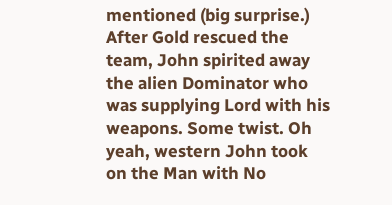mentioned (big surprise.) After Gold rescued the team, John spirited away the alien Dominator who was supplying Lord with his weapons. Some twist. Oh yeah, western John took on the Man with No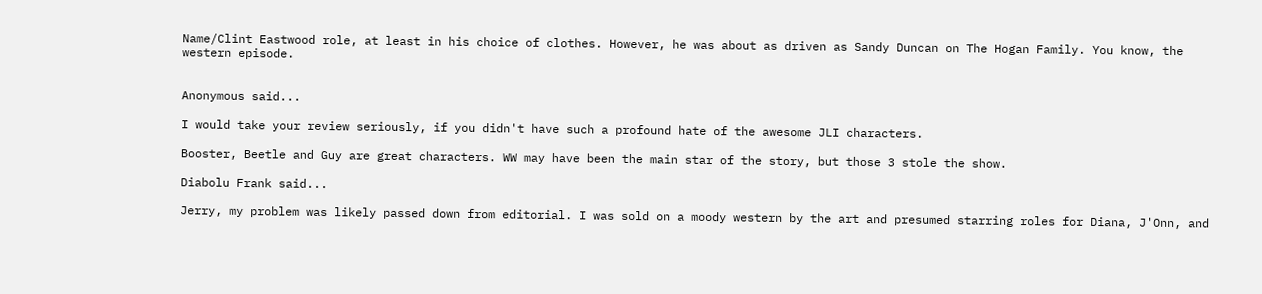Name/Clint Eastwood role, at least in his choice of clothes. However, he was about as driven as Sandy Duncan on The Hogan Family. You know, the western episode.


Anonymous said...

I would take your review seriously, if you didn't have such a profound hate of the awesome JLI characters.

Booster, Beetle and Guy are great characters. WW may have been the main star of the story, but those 3 stole the show.

Diabolu Frank said...

Jerry, my problem was likely passed down from editorial. I was sold on a moody western by the art and presumed starring roles for Diana, J'Onn, and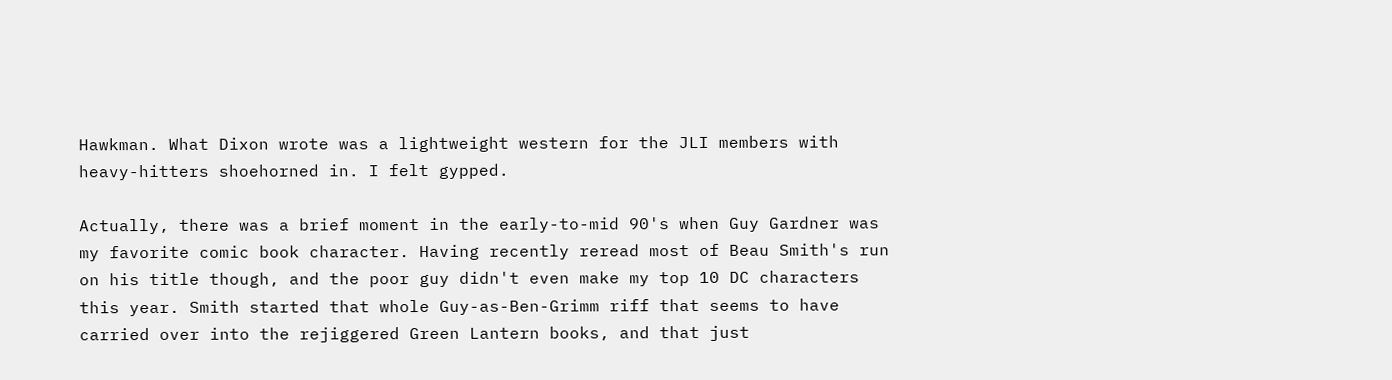Hawkman. What Dixon wrote was a lightweight western for the JLI members with heavy-hitters shoehorned in. I felt gypped.

Actually, there was a brief moment in the early-to-mid 90's when Guy Gardner was my favorite comic book character. Having recently reread most of Beau Smith's run on his title though, and the poor guy didn't even make my top 10 DC characters this year. Smith started that whole Guy-as-Ben-Grimm riff that seems to have carried over into the rejiggered Green Lantern books, and that just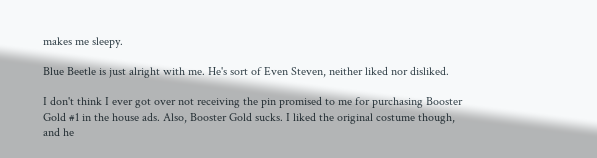makes me sleepy.

Blue Beetle is just alright with me. He's sort of Even Steven, neither liked nor disliked.

I don't think I ever got over not receiving the pin promised to me for purchasing Booster Gold #1 in the house ads. Also, Booster Gold sucks. I liked the original costume though, and he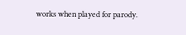works when played for parody.